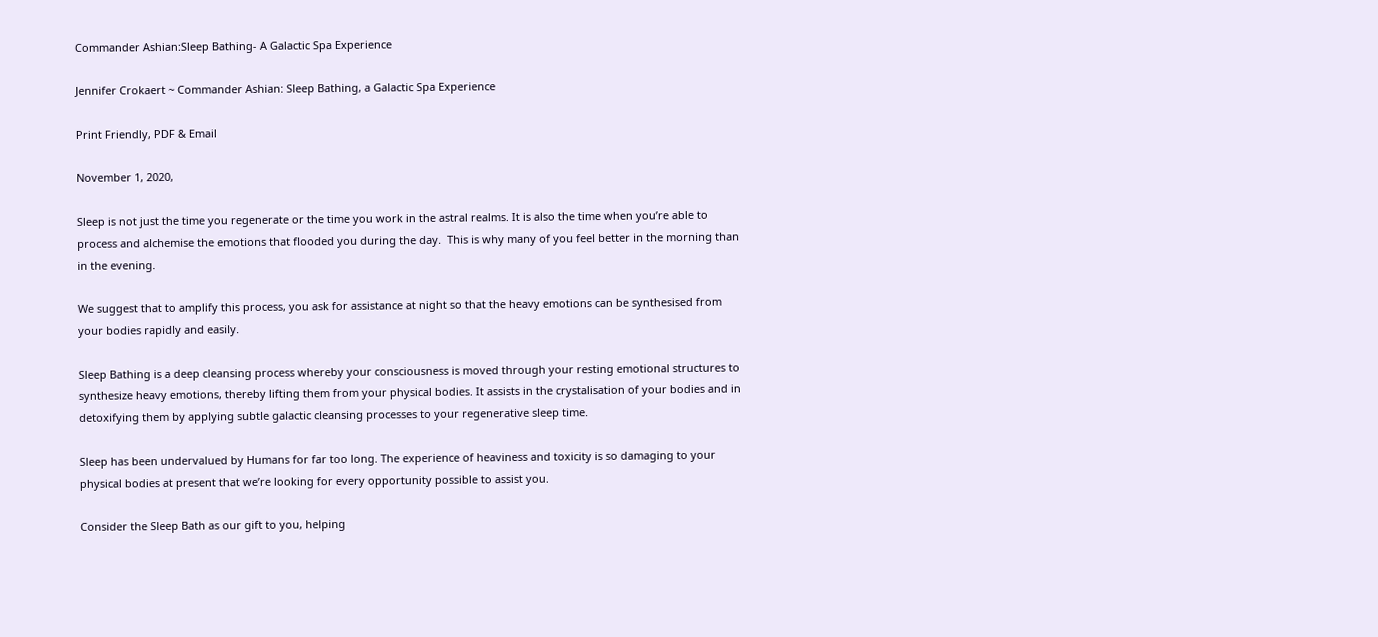Commander Ashian:Sleep Bathing- A Galactic Spa Experience

Jennifer Crokaert ~ Commander Ashian: Sleep Bathing, a Galactic Spa Experience

Print Friendly, PDF & Email

November 1, 2020,

Sleep is not just the time you regenerate or the time you work in the astral realms. It is also the time when you’re able to process and alchemise the emotions that flooded you during the day.  This is why many of you feel better in the morning than in the evening.

We suggest that to amplify this process, you ask for assistance at night so that the heavy emotions can be synthesised from your bodies rapidly and easily.

Sleep Bathing is a deep cleansing process whereby your consciousness is moved through your resting emotional structures to synthesize heavy emotions, thereby lifting them from your physical bodies. It assists in the crystalisation of your bodies and in detoxifying them by applying subtle galactic cleansing processes to your regenerative sleep time.

Sleep has been undervalued by Humans for far too long. The experience of heaviness and toxicity is so damaging to your physical bodies at present that we’re looking for every opportunity possible to assist you.

Consider the Sleep Bath as our gift to you, helping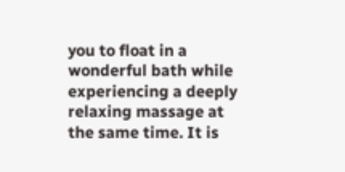you to float in a wonderful bath while experiencing a deeply relaxing massage at the same time. It is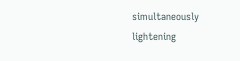simultaneously lightening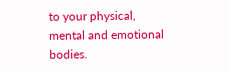to your physical, mental and emotional bodies.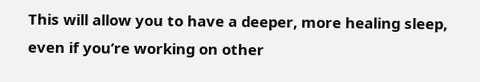This will allow you to have a deeper, more healing sleep, even if you’re working on other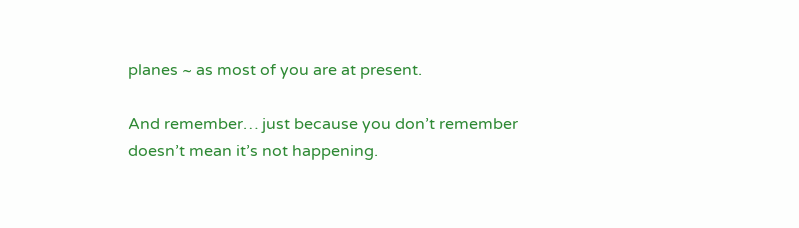planes ~ as most of you are at present.

And remember… just because you don’t remember doesn’t mean it’s not happening.